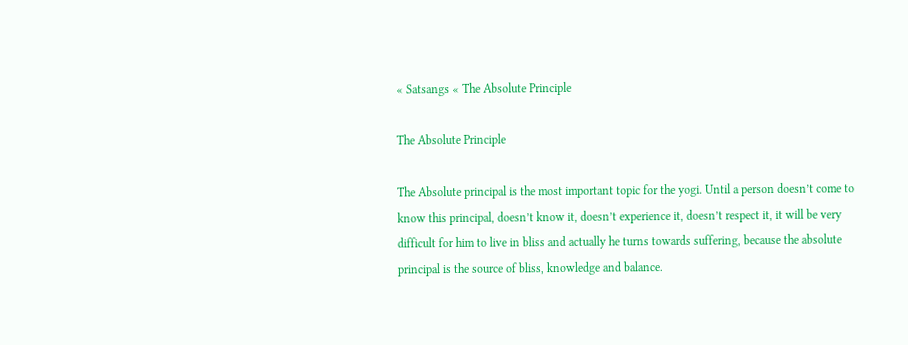« Satsangs « The Absolute Principle

The Absolute Principle

The Absolute principal is the most important topic for the yogi. Until a person doesn’t come to know this principal, doesn’t know it, doesn’t experience it, doesn’t respect it, it will be very difficult for him to live in bliss and actually he turns towards suffering, because the absolute principal is the source of bliss, knowledge and balance.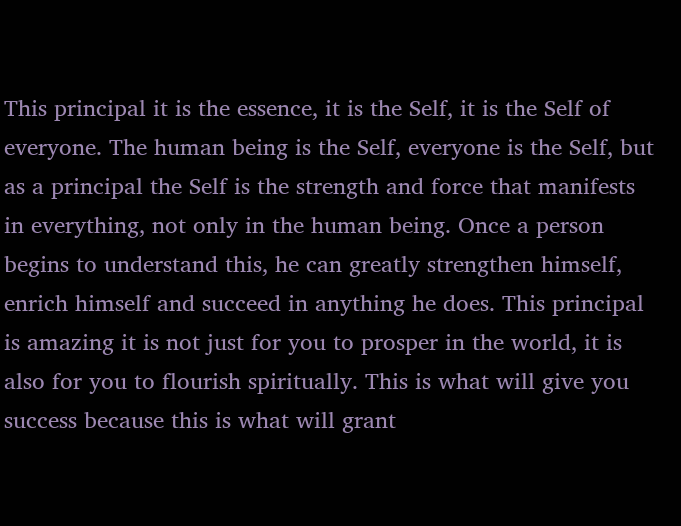This principal it is the essence, it is the Self, it is the Self of everyone. The human being is the Self, everyone is the Self, but as a principal the Self is the strength and force that manifests in everything, not only in the human being. Once a person begins to understand this, he can greatly strengthen himself, enrich himself and succeed in anything he does. This principal is amazing it is not just for you to prosper in the world, it is also for you to flourish spiritually. This is what will give you success because this is what will grant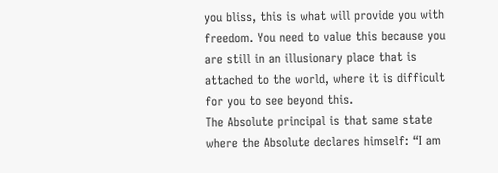you bliss, this is what will provide you with freedom. You need to value this because you are still in an illusionary place that is attached to the world, where it is difficult for you to see beyond this.
The Absolute principal is that same state where the Absolute declares himself: “I am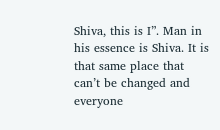Shiva, this is I”. Man in his essence is Shiva. It is that same place that can’t be changed and everyone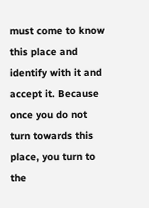must come to know this place and identify with it and accept it. Because once you do not turn towards this place, you turn to the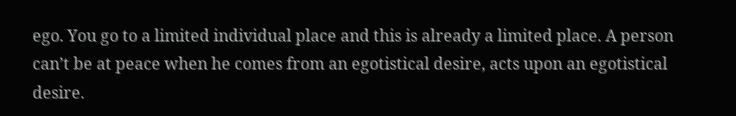ego. You go to a limited individual place and this is already a limited place. A person can’t be at peace when he comes from an egotistical desire, acts upon an egotistical desire.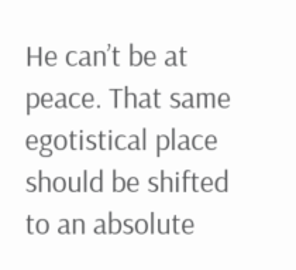He can’t be at peace. That same egotistical place should be shifted to an absolute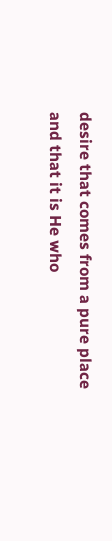desire that comes from a pure place and that it is He who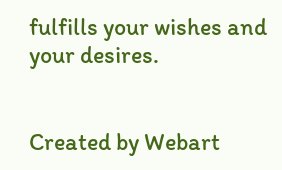fulfills your wishes and your desires.


Created by Webart